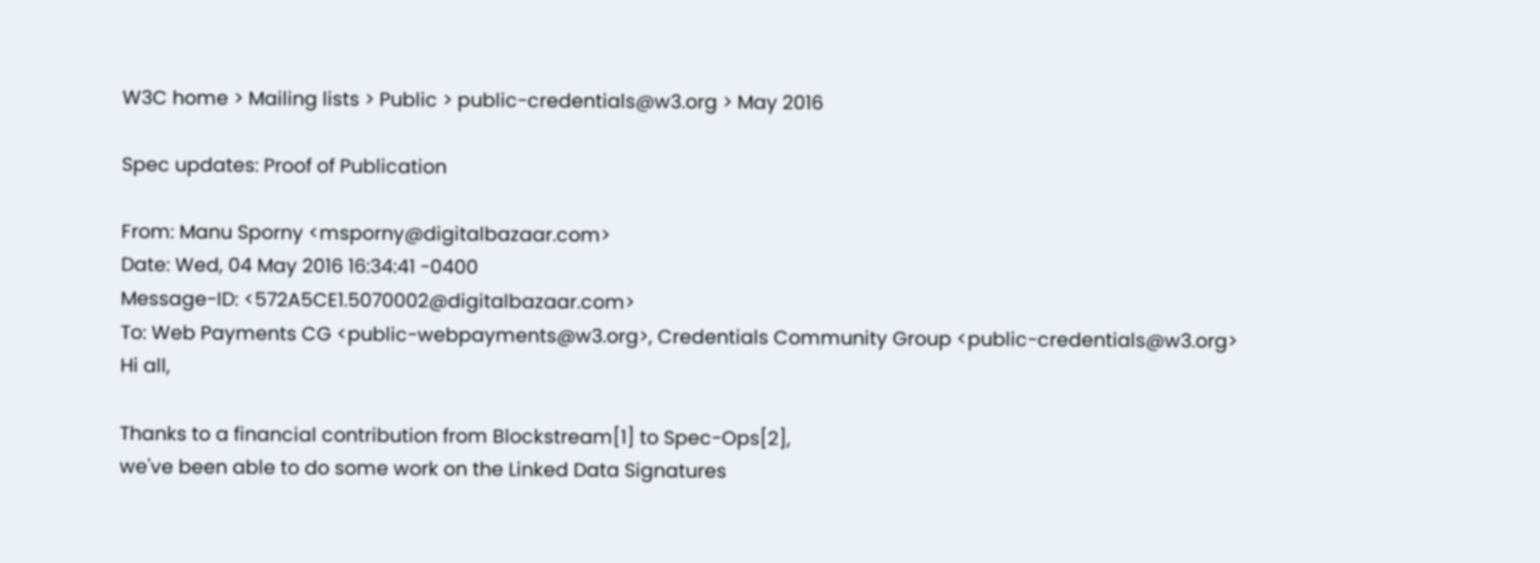W3C home > Mailing lists > Public > public-credentials@w3.org > May 2016

Spec updates: Proof of Publication

From: Manu Sporny <msporny@digitalbazaar.com>
Date: Wed, 04 May 2016 16:34:41 -0400
Message-ID: <572A5CE1.5070002@digitalbazaar.com>
To: Web Payments CG <public-webpayments@w3.org>, Credentials Community Group <public-credentials@w3.org>
Hi all,

Thanks to a financial contribution from Blockstream[1] to Spec-Ops[2],
we've been able to do some work on the Linked Data Signatures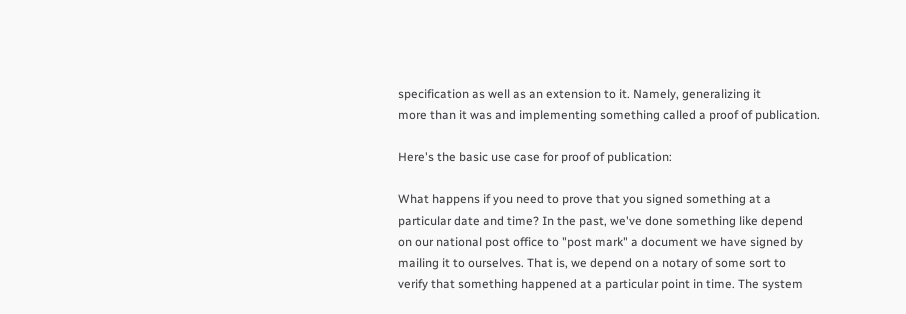specification as well as an extension to it. Namely, generalizing it
more than it was and implementing something called a proof of publication.

Here's the basic use case for proof of publication:

What happens if you need to prove that you signed something at a
particular date and time? In the past, we've done something like depend
on our national post office to "post mark" a document we have signed by
mailing it to ourselves. That is, we depend on a notary of some sort to
verify that something happened at a particular point in time. The system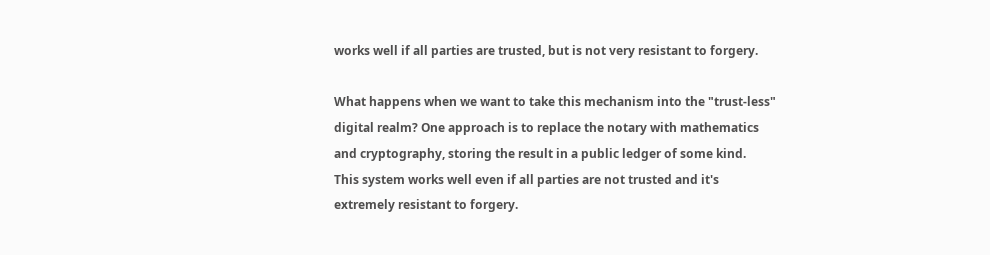works well if all parties are trusted, but is not very resistant to forgery.

What happens when we want to take this mechanism into the "trust-less"
digital realm? One approach is to replace the notary with mathematics
and cryptography, storing the result in a public ledger of some kind.
This system works well even if all parties are not trusted and it's
extremely resistant to forgery.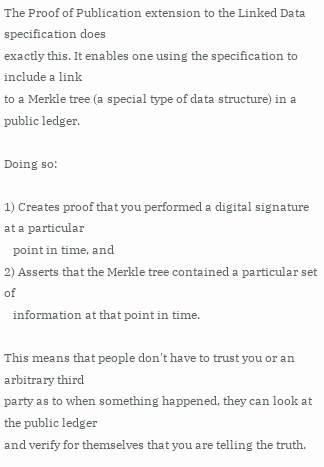The Proof of Publication extension to the Linked Data specification does
exactly this. It enables one using the specification to include a link
to a Merkle tree (a special type of data structure) in a public ledger.

Doing so:

1) Creates proof that you performed a digital signature at a particular
   point in time, and
2) Asserts that the Merkle tree contained a particular set of
   information at that point in time.

This means that people don't have to trust you or an arbitrary third
party as to when something happened, they can look at the public ledger
and verify for themselves that you are telling the truth.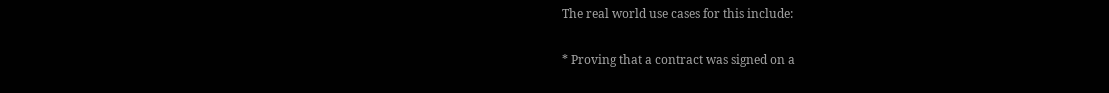The real world use cases for this include:

* Proving that a contract was signed on a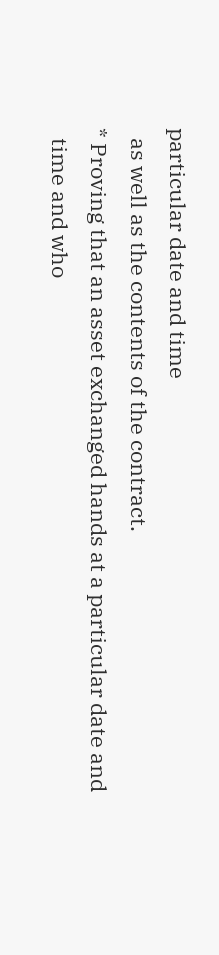particular date and time
  as well as the contents of the contract.
* Proving that an asset exchanged hands at a particular date and
  time and who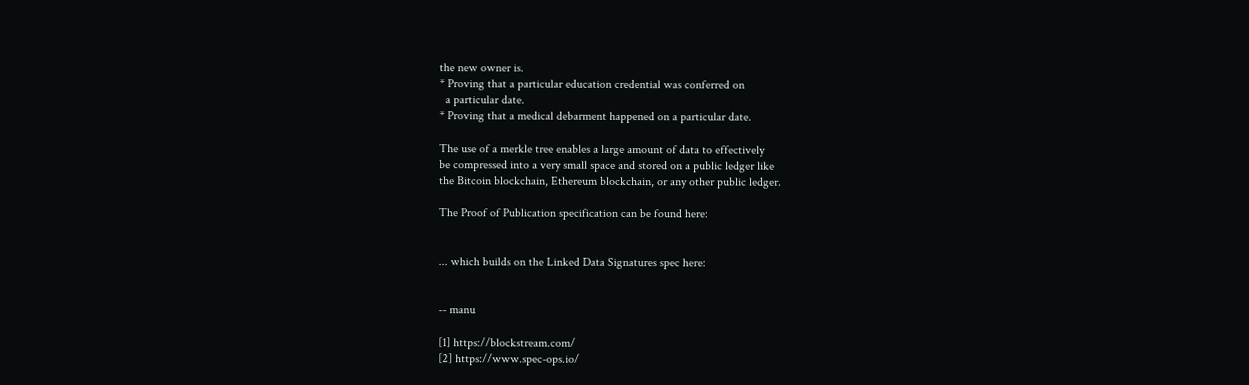the new owner is.
* Proving that a particular education credential was conferred on
  a particular date.
* Proving that a medical debarment happened on a particular date.

The use of a merkle tree enables a large amount of data to effectively
be compressed into a very small space and stored on a public ledger like
the Bitcoin blockchain, Ethereum blockchain, or any other public ledger.

The Proof of Publication specification can be found here:


... which builds on the Linked Data Signatures spec here:


-- manu

[1] https://blockstream.com/
[2] https://www.spec-ops.io/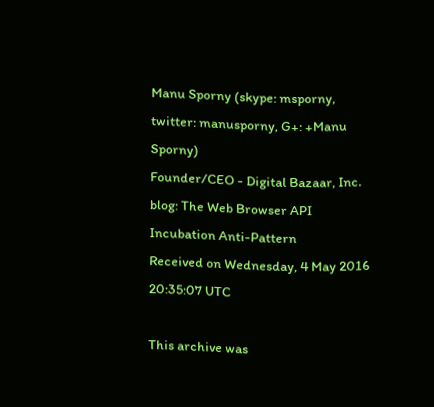Manu Sporny (skype: msporny, twitter: manusporny, G+: +Manu Sporny)
Founder/CEO - Digital Bazaar, Inc.
blog: The Web Browser API Incubation Anti-Pattern
Received on Wednesday, 4 May 2016 20:35:07 UTC

This archive was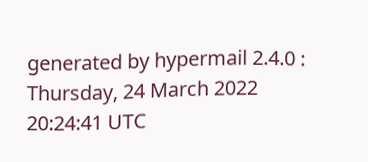generated by hypermail 2.4.0 : Thursday, 24 March 2022 20:24:41 UTC